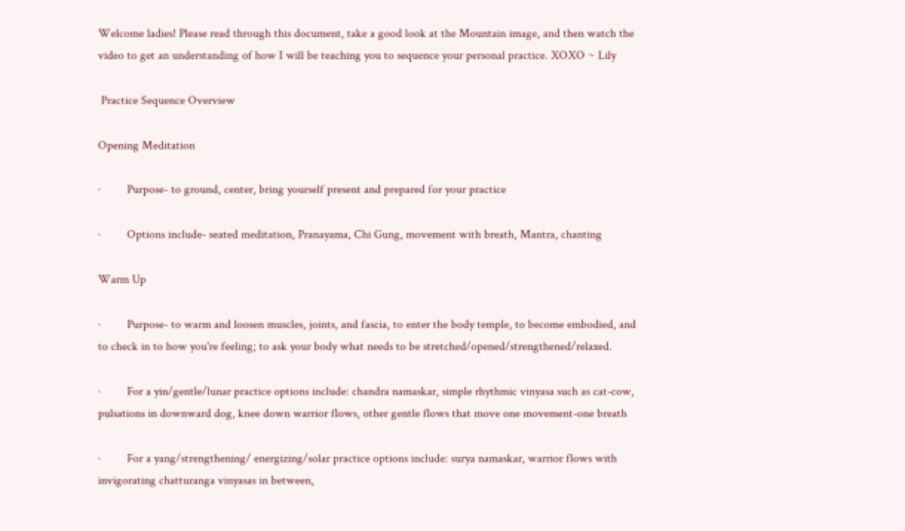Welcome ladies! Please read through this document, take a good look at the Mountain image, and then watch the video to get an understanding of how I will be teaching you to sequence your personal practice. XOXO ~ Lily

 Practice Sequence Overview

Opening Meditation

·         Purpose- to ground, center, bring yourself present and prepared for your practice

·         Options include- seated meditation, Pranayama, Chi Gung, movement with breath, Mantra, chanting

Warm Up

·         Purpose- to warm and loosen muscles, joints, and fascia, to enter the body temple, to become embodied, and to check in to how you're feeling; to ask your body what needs to be stretched/opened/strengthened/relaxed.

·         For a yin/gentle/lunar practice options include: chandra namaskar, simple rhythmic vinyasa such as cat-cow, pulsations in downward dog, knee down warrior flows, other gentle flows that move one movement-one breath

·         For a yang/strengthening/ energizing/solar practice options include: surya namaskar, warrior flows with invigorating chatturanga vinyasas in between,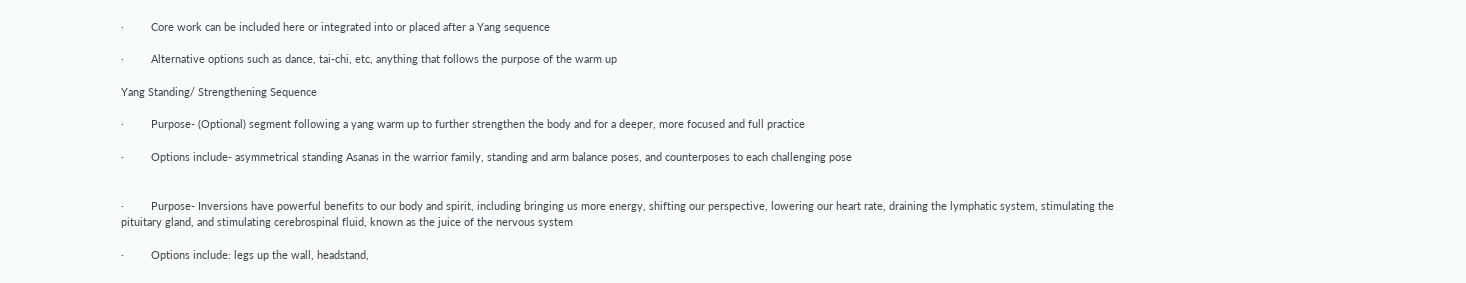·         Core work can be included here or integrated into or placed after a Yang sequence

·         Alternative options such as dance, tai-chi, etc, anything that follows the purpose of the warm up

Yang Standing/ Strengthening Sequence

·         Purpose- (Optional) segment following a yang warm up to further strengthen the body and for a deeper, more focused and full practice

·         Options include- asymmetrical standing Asanas in the warrior family, standing and arm balance poses, and counterposes to each challenging pose


·         Purpose- Inversions have powerful benefits to our body and spirit, including bringing us more energy, shifting our perspective, lowering our heart rate, draining the lymphatic system, stimulating the pituitary gland, and stimulating cerebrospinal fluid, known as the juice of the nervous system

·         Options include: legs up the wall, headstand,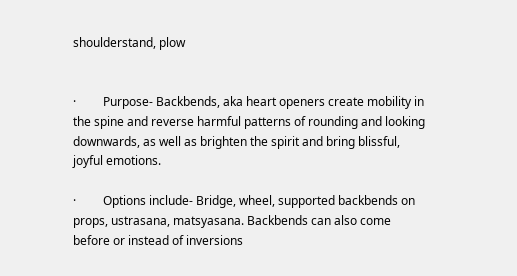shoulderstand, plow


·         Purpose- Backbends, aka heart openers create mobility in the spine and reverse harmful patterns of rounding and looking downwards, as well as brighten the spirit and bring blissful, joyful emotions.

·         Options include- Bridge, wheel, supported backbends on props, ustrasana, matsyasana. Backbends can also come before or instead of inversions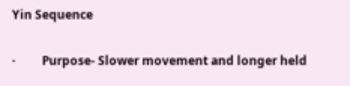Yin Sequence

·         Purpose- Slower movement and longer held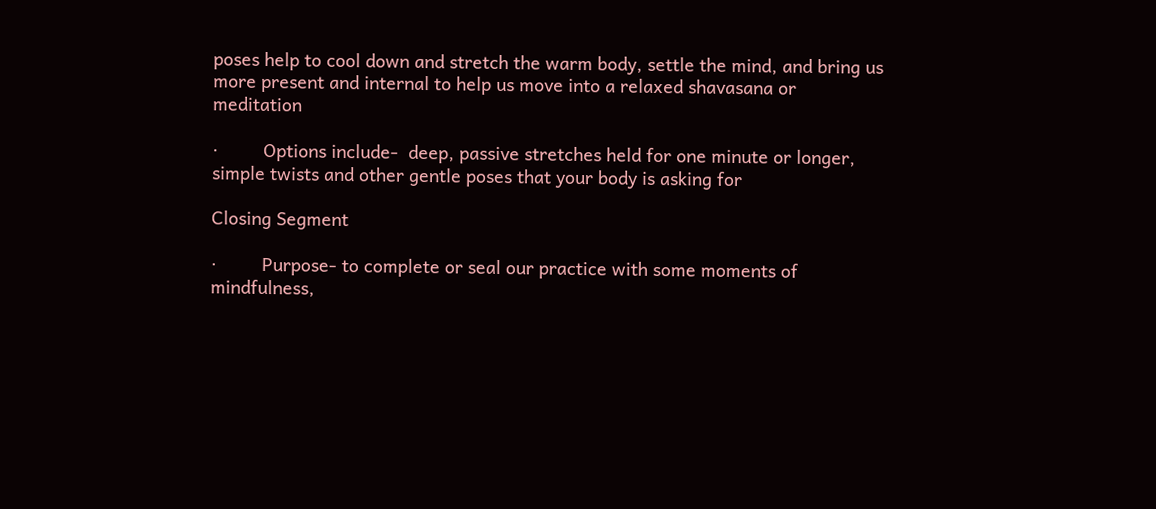poses help to cool down and stretch the warm body, settle the mind, and bring us more present and internal to help us move into a relaxed shavasana or meditation

·         Options include-  deep, passive stretches held for one minute or longer, simple twists and other gentle poses that your body is asking for

Closing Segment

·         Purpose- to complete or seal our practice with some moments of mindfulness,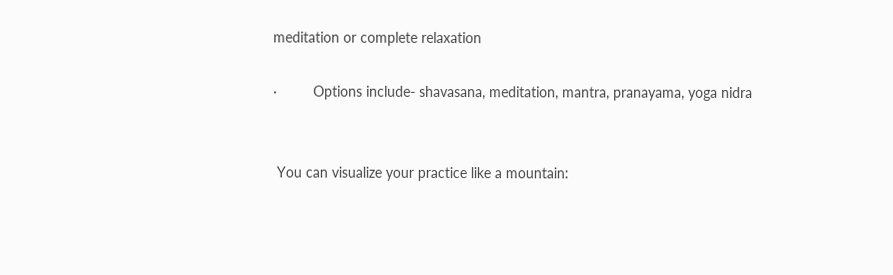meditation or complete relaxation

·         Options include- shavasana, meditation, mantra, pranayama, yoga nidra


 You can visualize your practice like a mountain: